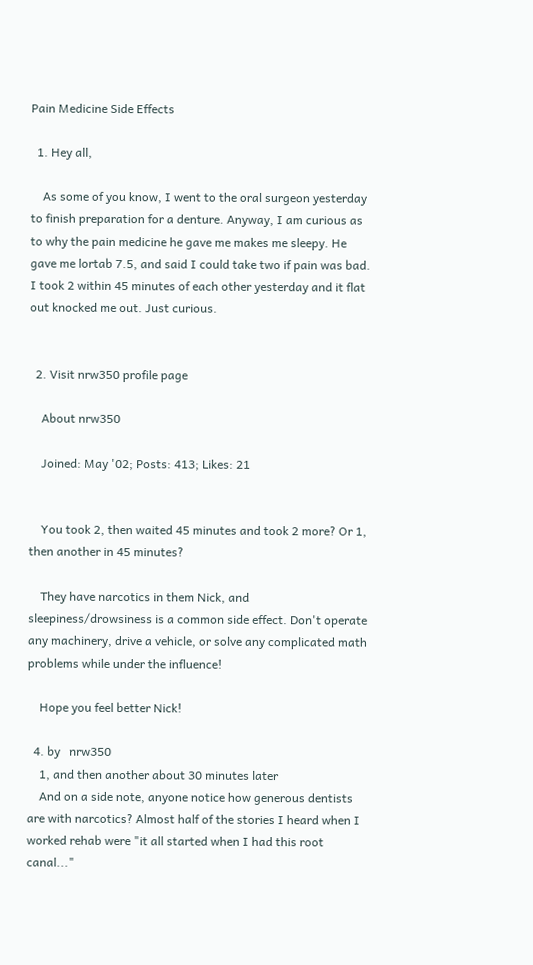Pain Medicine Side Effects

  1. Hey all,

    As some of you know, I went to the oral surgeon yesterday to finish preparation for a denture. Anyway, I am curious as to why the pain medicine he gave me makes me sleepy. He gave me lortab 7.5, and said I could take two if pain was bad. I took 2 within 45 minutes of each other yesterday and it flat out knocked me out. Just curious.


  2. Visit nrw350 profile page

    About nrw350

    Joined: May '02; Posts: 413; Likes: 21


    You took 2, then waited 45 minutes and took 2 more? Or 1, then another in 45 minutes?

    They have narcotics in them Nick, and sleepiness/drowsiness is a common side effect. Don't operate any machinery, drive a vehicle, or solve any complicated math problems while under the influence!

    Hope you feel better Nick!

  4. by   nrw350
    1, and then another about 30 minutes later
    And on a side note, anyone notice how generous dentists are with narcotics? Almost half of the stories I heard when I worked rehab were "it all started when I had this root canal..."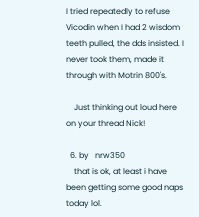I tried repeatedly to refuse Vicodin when I had 2 wisdom teeth pulled, the dds insisted. I never took them, made it through with Motrin 800's.

    Just thinking out loud here on your thread Nick!

  6. by   nrw350
    that is ok, at least i have been getting some good naps today lol.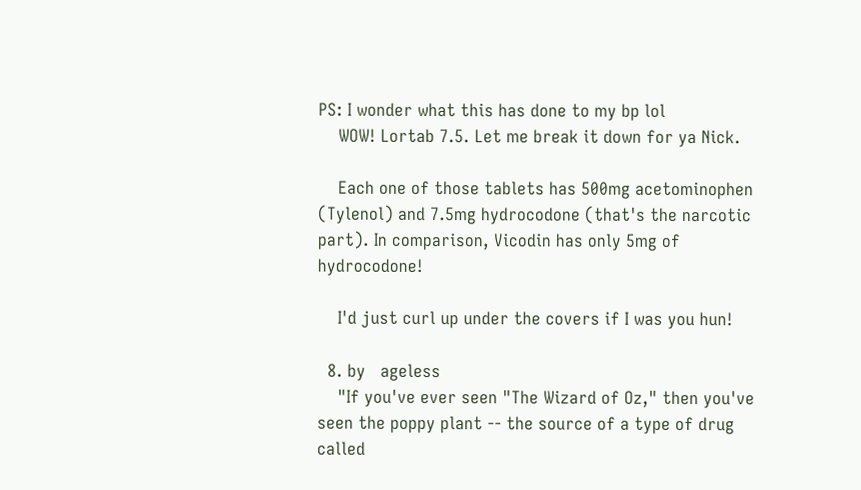PS: I wonder what this has done to my bp lol
    WOW! Lortab 7.5. Let me break it down for ya Nick.

    Each one of those tablets has 500mg acetominophen (Tylenol) and 7.5mg hydrocodone (that's the narcotic part). In comparison, Vicodin has only 5mg of hydrocodone!

    I'd just curl up under the covers if I was you hun!

  8. by   ageless
    "If you've ever seen "The Wizard of Oz," then you've seen the poppy plant -- the source of a type of drug called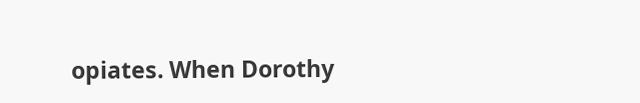opiates. When Dorothy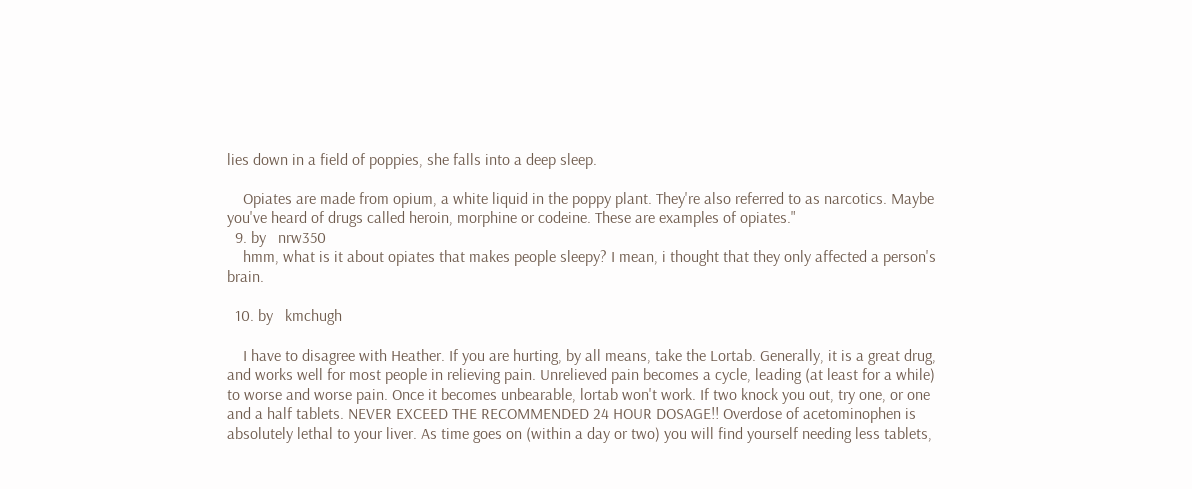lies down in a field of poppies, she falls into a deep sleep.

    Opiates are made from opium, a white liquid in the poppy plant. They're also referred to as narcotics. Maybe you've heard of drugs called heroin, morphine or codeine. These are examples of opiates."
  9. by   nrw350
    hmm, what is it about opiates that makes people sleepy? I mean, i thought that they only affected a person's brain.

  10. by   kmchugh

    I have to disagree with Heather. If you are hurting, by all means, take the Lortab. Generally, it is a great drug, and works well for most people in relieving pain. Unrelieved pain becomes a cycle, leading (at least for a while) to worse and worse pain. Once it becomes unbearable, lortab won't work. If two knock you out, try one, or one and a half tablets. NEVER EXCEED THE RECOMMENDED 24 HOUR DOSAGE!! Overdose of acetominophen is absolutely lethal to your liver. As time goes on (within a day or two) you will find yourself needing less tablets,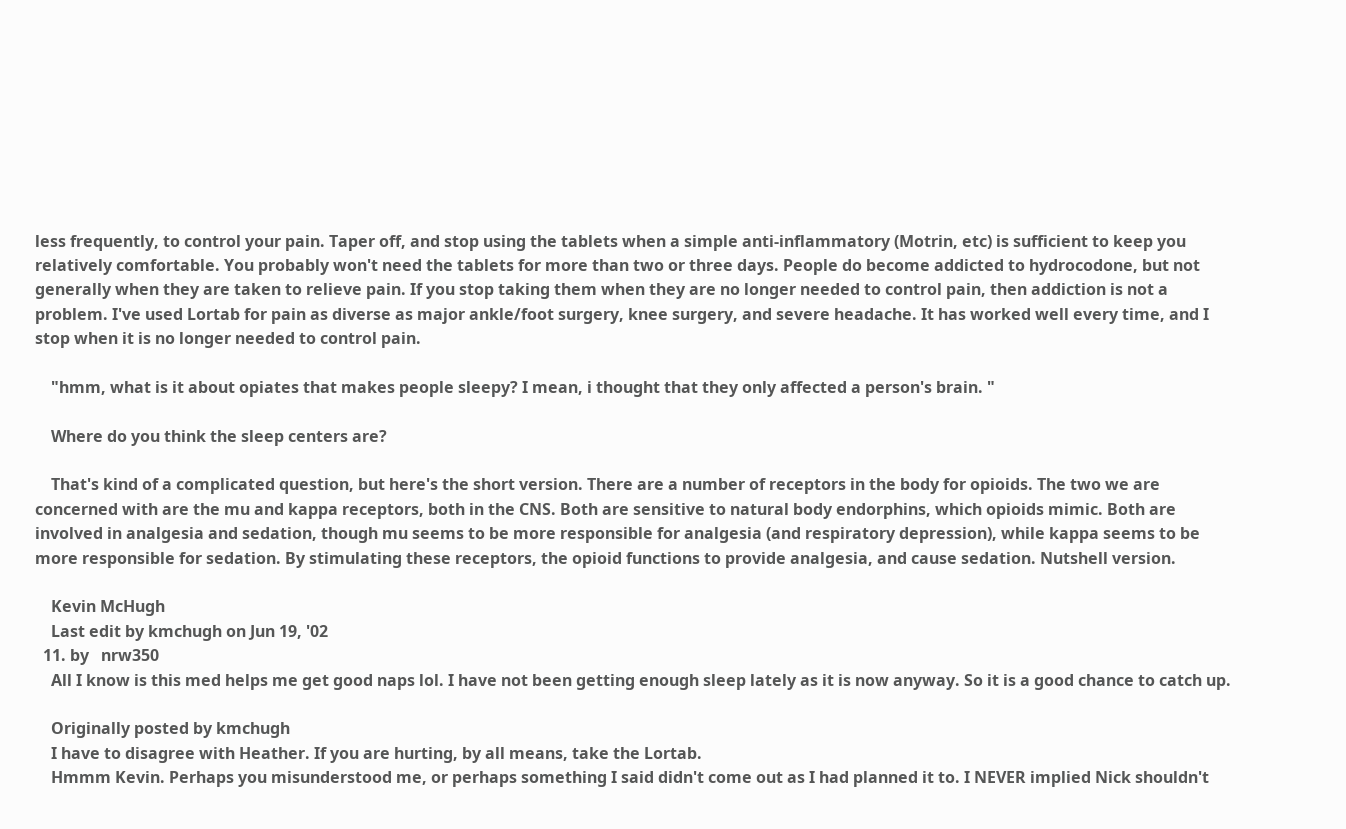less frequently, to control your pain. Taper off, and stop using the tablets when a simple anti-inflammatory (Motrin, etc) is sufficient to keep you relatively comfortable. You probably won't need the tablets for more than two or three days. People do become addicted to hydrocodone, but not generally when they are taken to relieve pain. If you stop taking them when they are no longer needed to control pain, then addiction is not a problem. I've used Lortab for pain as diverse as major ankle/foot surgery, knee surgery, and severe headache. It has worked well every time, and I stop when it is no longer needed to control pain.

    "hmm, what is it about opiates that makes people sleepy? I mean, i thought that they only affected a person's brain. "

    Where do you think the sleep centers are?

    That's kind of a complicated question, but here's the short version. There are a number of receptors in the body for opioids. The two we are concerned with are the mu and kappa receptors, both in the CNS. Both are sensitive to natural body endorphins, which opioids mimic. Both are involved in analgesia and sedation, though mu seems to be more responsible for analgesia (and respiratory depression), while kappa seems to be more responsible for sedation. By stimulating these receptors, the opioid functions to provide analgesia, and cause sedation. Nutshell version.

    Kevin McHugh
    Last edit by kmchugh on Jun 19, '02
  11. by   nrw350
    All I know is this med helps me get good naps lol. I have not been getting enough sleep lately as it is now anyway. So it is a good chance to catch up.

    Originally posted by kmchugh
    I have to disagree with Heather. If you are hurting, by all means, take the Lortab.
    Hmmm Kevin. Perhaps you misunderstood me, or perhaps something I said didn't come out as I had planned it to. I NEVER implied Nick shouldn't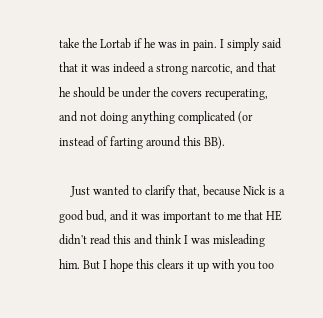take the Lortab if he was in pain. I simply said that it was indeed a strong narcotic, and that he should be under the covers recuperating, and not doing anything complicated (or instead of farting around this BB).

    Just wanted to clarify that, because Nick is a good bud, and it was important to me that HE didn't read this and think I was misleading him. But I hope this clears it up with you too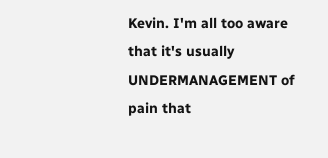Kevin. I'm all too aware that it's usually UNDERMANAGEMENT of pain that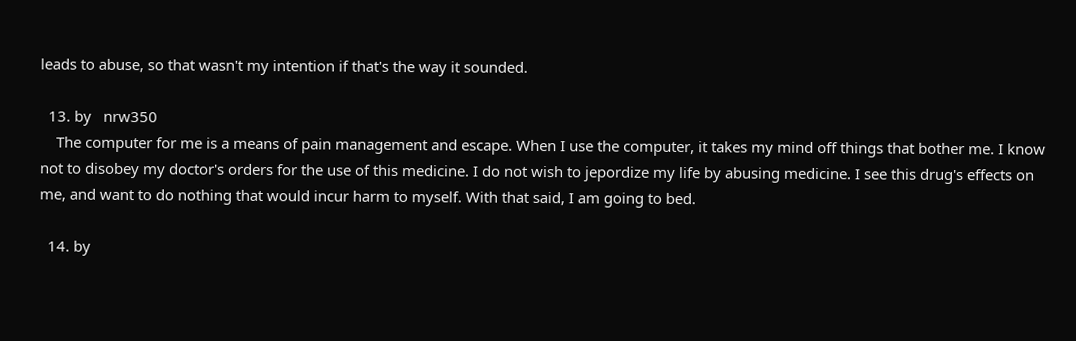leads to abuse, so that wasn't my intention if that's the way it sounded.

  13. by   nrw350
    The computer for me is a means of pain management and escape. When I use the computer, it takes my mind off things that bother me. I know not to disobey my doctor's orders for the use of this medicine. I do not wish to jepordize my life by abusing medicine. I see this drug's effects on me, and want to do nothing that would incur harm to myself. With that said, I am going to bed.

  14. by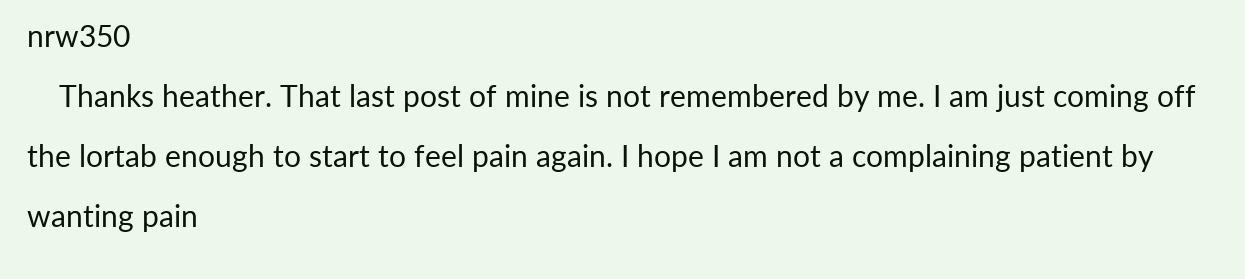nrw350
    Thanks heather. That last post of mine is not remembered by me. I am just coming off the lortab enough to start to feel pain again. I hope I am not a complaining patient by wanting pain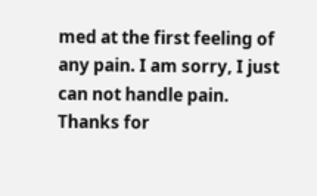med at the first feeling of any pain. I am sorry, I just can not handle pain. Thanks for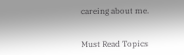careing about me.


Must Read Topics